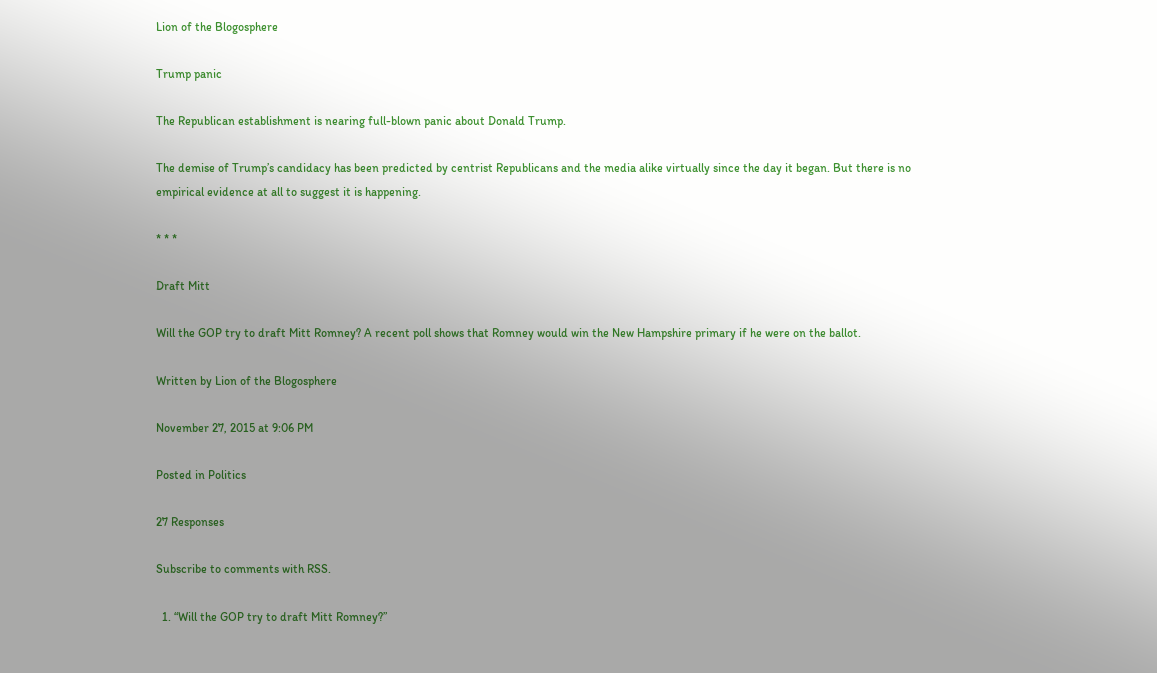Lion of the Blogosphere

Trump panic

The Republican establishment is nearing full-blown panic about Donald Trump.

The demise of Trump’s candidacy has been predicted by centrist Republicans and the media alike virtually since the day it began. But there is no empirical evidence at all to suggest it is happening.

* * *

Draft Mitt

Will the GOP try to draft Mitt Romney? A recent poll shows that Romney would win the New Hampshire primary if he were on the ballot.

Written by Lion of the Blogosphere

November 27, 2015 at 9:06 PM

Posted in Politics

27 Responses

Subscribe to comments with RSS.

  1. “Will the GOP try to draft Mitt Romney?”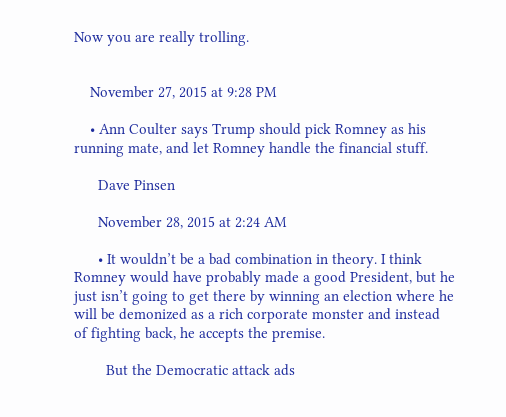Now you are really trolling.


    November 27, 2015 at 9:28 PM

    • Ann Coulter says Trump should pick Romney as his running mate, and let Romney handle the financial stuff.

      Dave Pinsen

      November 28, 2015 at 2:24 AM

      • It wouldn’t be a bad combination in theory. I think Romney would have probably made a good President, but he just isn’t going to get there by winning an election where he will be demonized as a rich corporate monster and instead of fighting back, he accepts the premise.

        But the Democratic attack ads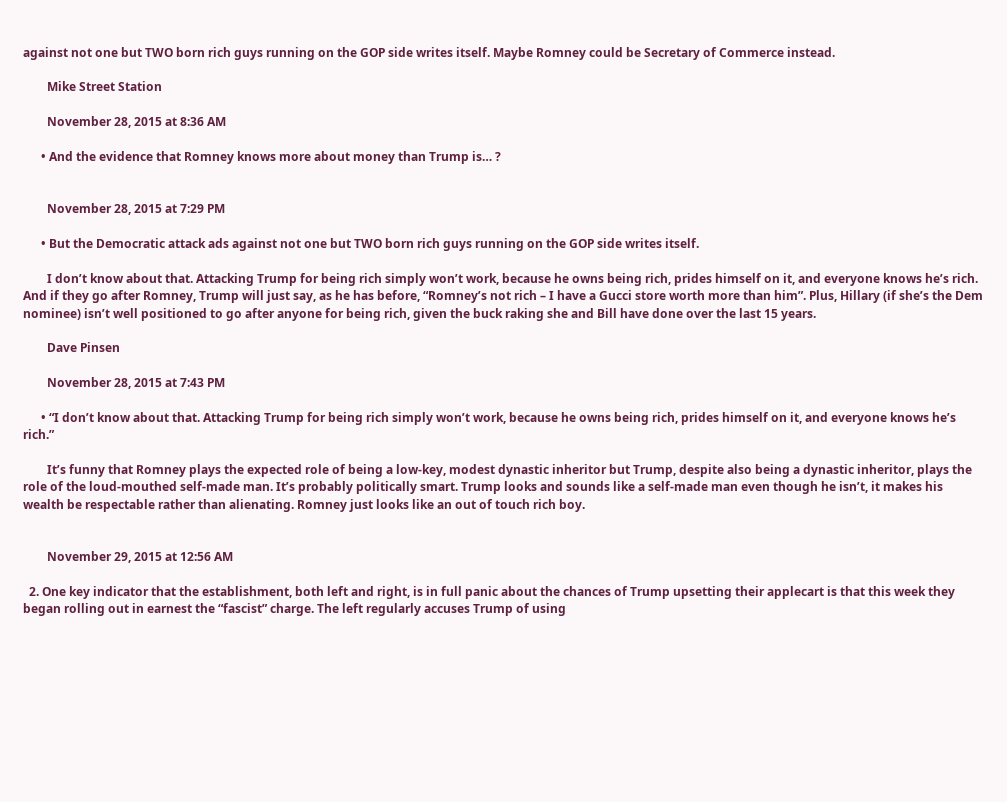against not one but TWO born rich guys running on the GOP side writes itself. Maybe Romney could be Secretary of Commerce instead.

        Mike Street Station

        November 28, 2015 at 8:36 AM

      • And the evidence that Romney knows more about money than Trump is… ?


        November 28, 2015 at 7:29 PM

      • But the Democratic attack ads against not one but TWO born rich guys running on the GOP side writes itself.

        I don’t know about that. Attacking Trump for being rich simply won’t work, because he owns being rich, prides himself on it, and everyone knows he’s rich. And if they go after Romney, Trump will just say, as he has before, “Romney’s not rich – I have a Gucci store worth more than him”. Plus, Hillary (if she’s the Dem nominee) isn’t well positioned to go after anyone for being rich, given the buck raking she and Bill have done over the last 15 years.

        Dave Pinsen

        November 28, 2015 at 7:43 PM

      • “I don’t know about that. Attacking Trump for being rich simply won’t work, because he owns being rich, prides himself on it, and everyone knows he’s rich.”

        It’s funny that Romney plays the expected role of being a low-key, modest dynastic inheritor but Trump, despite also being a dynastic inheritor, plays the role of the loud-mouthed self-made man. It’s probably politically smart. Trump looks and sounds like a self-made man even though he isn’t, it makes his wealth be respectable rather than alienating. Romney just looks like an out of touch rich boy.


        November 29, 2015 at 12:56 AM

  2. One key indicator that the establishment, both left and right, is in full panic about the chances of Trump upsetting their applecart is that this week they began rolling out in earnest the “fascist” charge. The left regularly accuses Trump of using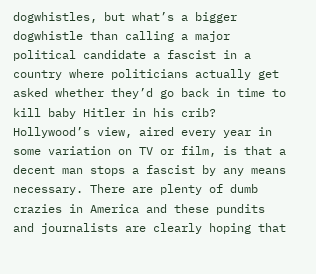dogwhistles, but what’s a bigger dogwhistle than calling a major political candidate a fascist in a country where politicians actually get asked whether they’d go back in time to kill baby Hitler in his crib? Hollywood’s view, aired every year in some variation on TV or film, is that a decent man stops a fascist by any means necessary. There are plenty of dumb crazies in America and these pundits and journalists are clearly hoping that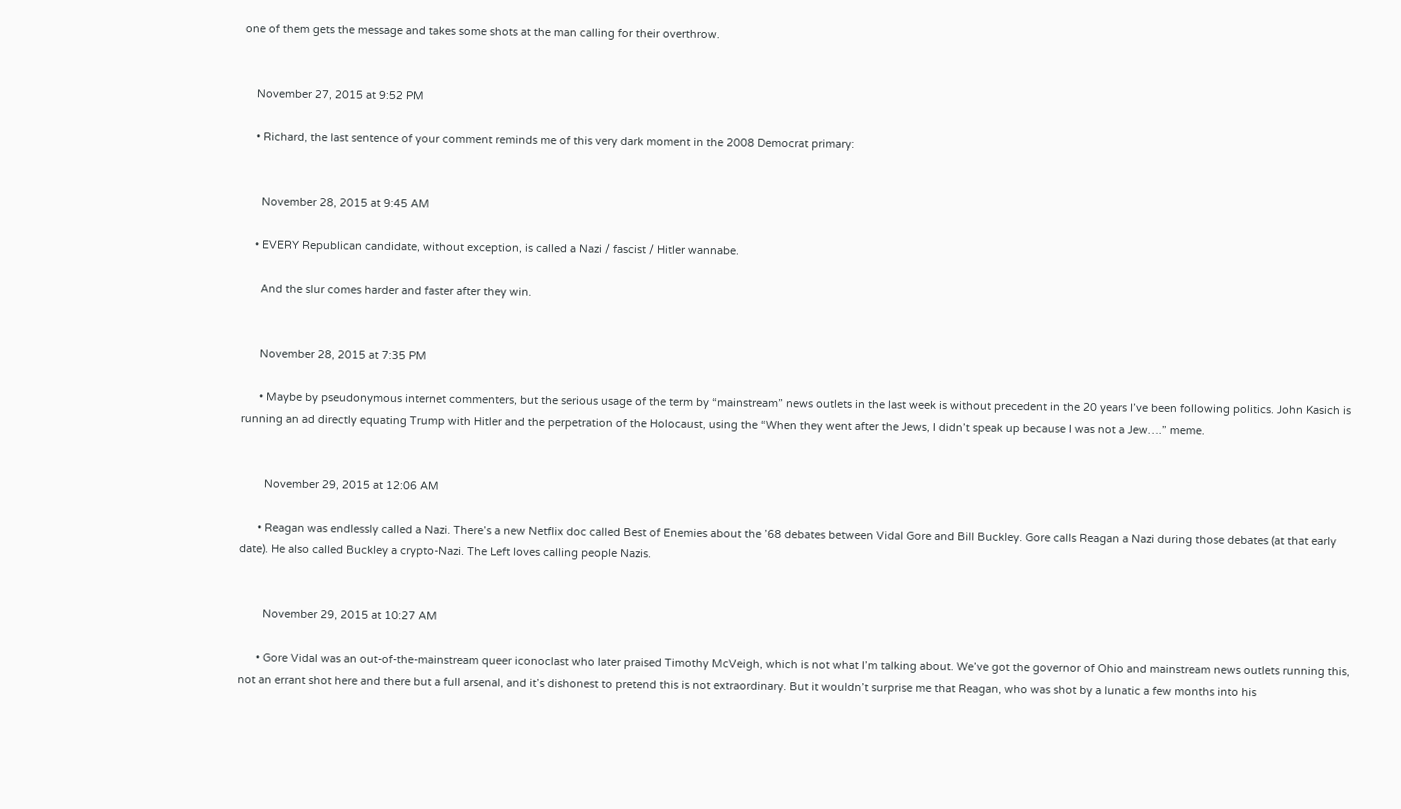one of them gets the message and takes some shots at the man calling for their overthrow.


    November 27, 2015 at 9:52 PM

    • Richard, the last sentence of your comment reminds me of this very dark moment in the 2008 Democrat primary:


      November 28, 2015 at 9:45 AM

    • EVERY Republican candidate, without exception, is called a Nazi / fascist / Hitler wannabe.

      And the slur comes harder and faster after they win.


      November 28, 2015 at 7:35 PM

      • Maybe by pseudonymous internet commenters, but the serious usage of the term by “mainstream” news outlets in the last week is without precedent in the 20 years I’ve been following politics. John Kasich is running an ad directly equating Trump with Hitler and the perpetration of the Holocaust, using the “When they went after the Jews, I didn’t speak up because I was not a Jew….” meme.


        November 29, 2015 at 12:06 AM

      • Reagan was endlessly called a Nazi. There’s a new Netflix doc called Best of Enemies about the ’68 debates between Vidal Gore and Bill Buckley. Gore calls Reagan a Nazi during those debates (at that early date). He also called Buckley a crypto-Nazi. The Left loves calling people Nazis.


        November 29, 2015 at 10:27 AM

      • Gore Vidal was an out-of-the-mainstream queer iconoclast who later praised Timothy McVeigh, which is not what I’m talking about. We’ve got the governor of Ohio and mainstream news outlets running this, not an errant shot here and there but a full arsenal, and it’s dishonest to pretend this is not extraordinary. But it wouldn’t surprise me that Reagan, who was shot by a lunatic a few months into his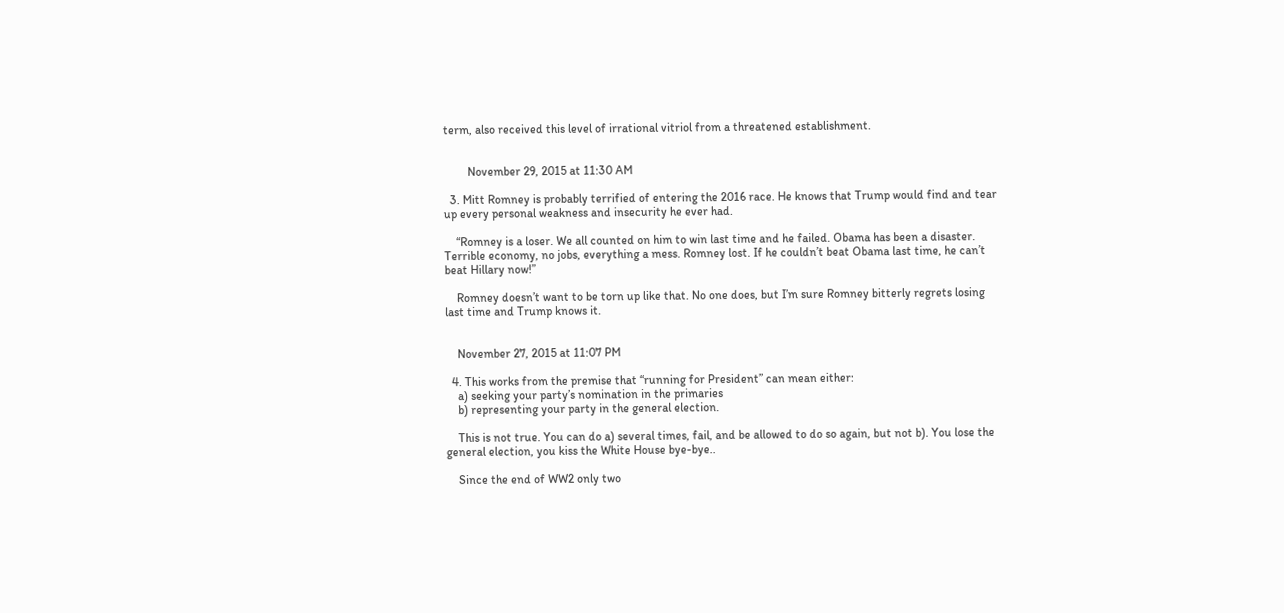term, also received this level of irrational vitriol from a threatened establishment.


        November 29, 2015 at 11:30 AM

  3. Mitt Romney is probably terrified of entering the 2016 race. He knows that Trump would find and tear up every personal weakness and insecurity he ever had.

    “Romney is a loser. We all counted on him to win last time and he failed. Obama has been a disaster. Terrible economy, no jobs, everything a mess. Romney lost. If he couldn’t beat Obama last time, he can’t beat Hillary now!”

    Romney doesn’t want to be torn up like that. No one does, but I’m sure Romney bitterly regrets losing last time and Trump knows it.


    November 27, 2015 at 11:07 PM

  4. This works from the premise that “running for President” can mean either:
    a) seeking your party’s nomination in the primaries
    b) representing your party in the general election.

    This is not true. You can do a) several times, fail, and be allowed to do so again, but not b). You lose the general election, you kiss the White House bye-bye..

    Since the end of WW2 only two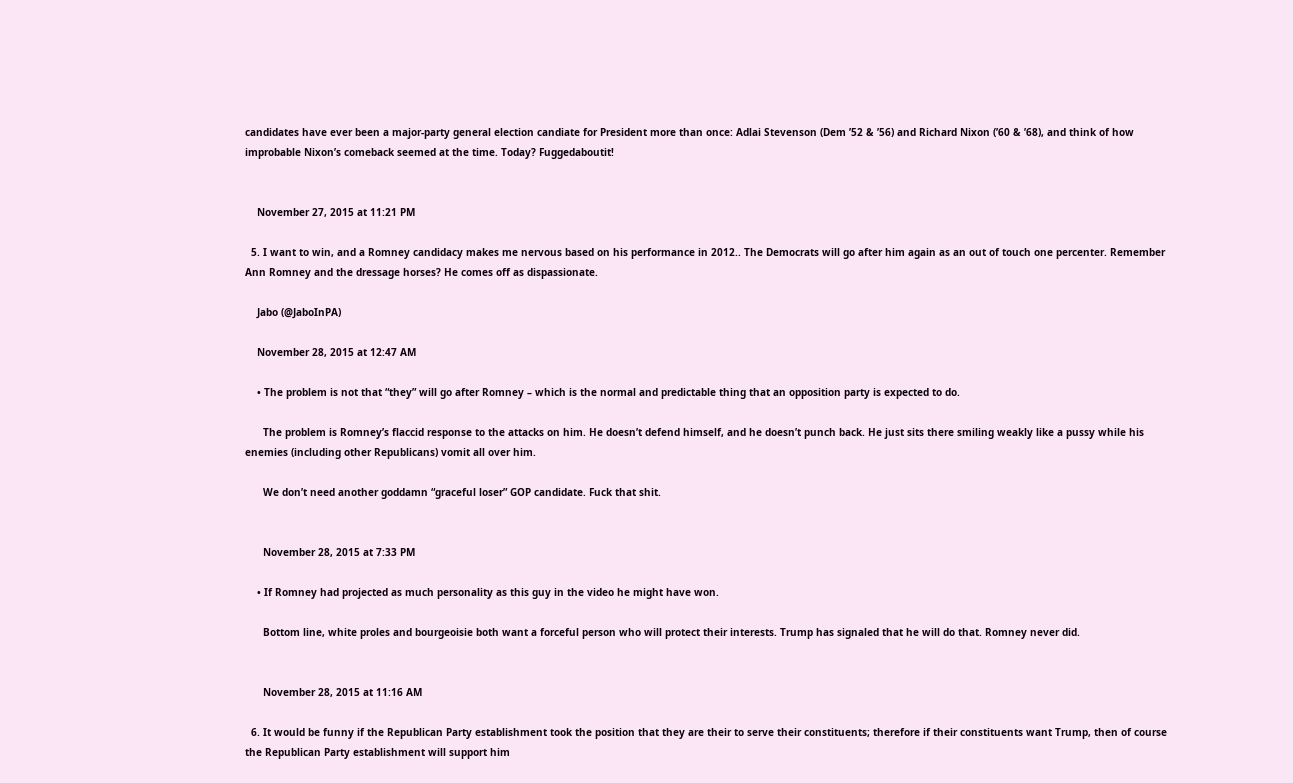candidates have ever been a major-party general election candiate for President more than once: Adlai Stevenson (Dem ’52 & ’56) and Richard Nixon (’60 & ’68), and think of how improbable Nixon’s comeback seemed at the time. Today? Fuggedaboutit!


    November 27, 2015 at 11:21 PM

  5. I want to win, and a Romney candidacy makes me nervous based on his performance in 2012.. The Democrats will go after him again as an out of touch one percenter. Remember Ann Romney and the dressage horses? He comes off as dispassionate.

    Jabo (@JaboInPA)

    November 28, 2015 at 12:47 AM

    • The problem is not that “they” will go after Romney – which is the normal and predictable thing that an opposition party is expected to do.

      The problem is Romney’s flaccid response to the attacks on him. He doesn’t defend himself, and he doesn’t punch back. He just sits there smiling weakly like a pussy while his enemies (including other Republicans) vomit all over him.

      We don’t need another goddamn “graceful loser” GOP candidate. Fuck that shit.


      November 28, 2015 at 7:33 PM

    • If Romney had projected as much personality as this guy in the video he might have won.

      Bottom line, white proles and bourgeoisie both want a forceful person who will protect their interests. Trump has signaled that he will do that. Romney never did.


      November 28, 2015 at 11:16 AM

  6. It would be funny if the Republican Party establishment took the position that they are their to serve their constituents; therefore if their constituents want Trump, then of course the Republican Party establishment will support him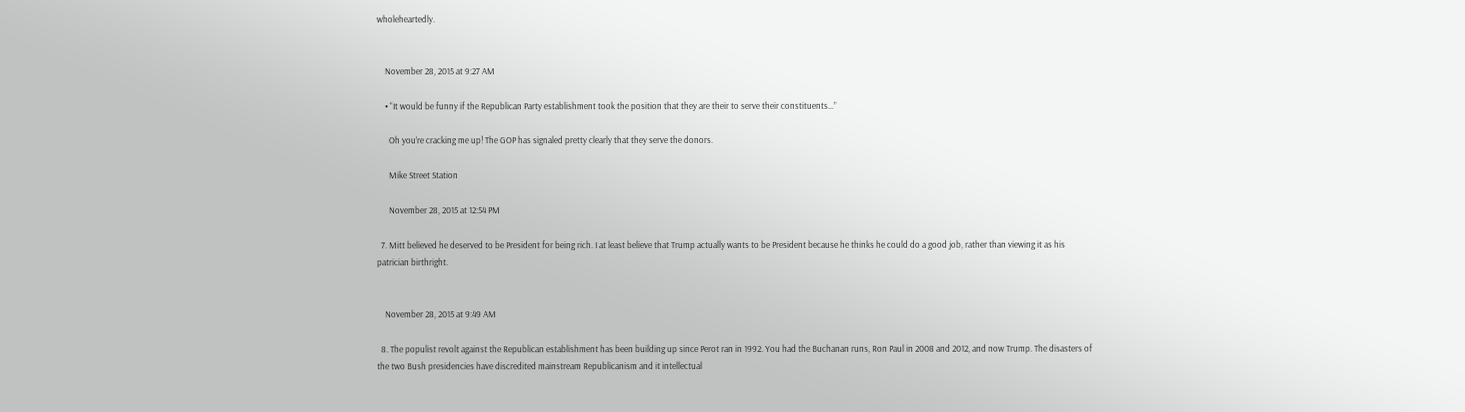wholeheartedly.


    November 28, 2015 at 9:27 AM

    • “It would be funny if the Republican Party establishment took the position that they are their to serve their constituents…”

      Oh you’re cracking me up! The GOP has signaled pretty clearly that they serve the donors.

      Mike Street Station

      November 28, 2015 at 12:54 PM

  7. Mitt believed he deserved to be President for being rich. I at least believe that Trump actually wants to be President because he thinks he could do a good job, rather than viewing it as his patrician birthright.


    November 28, 2015 at 9:49 AM

  8. The populist revolt against the Republican establishment has been building up since Perot ran in 1992. You had the Buchanan runs, Ron Paul in 2008 and 2012, and now Trump. The disasters of the two Bush presidencies have discredited mainstream Republicanism and it intellectual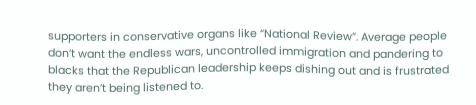supporters in conservative organs like “National Review”. Average people don’t want the endless wars, uncontrolled immigration and pandering to blacks that the Republican leadership keeps dishing out and is frustrated they aren’t being listened to.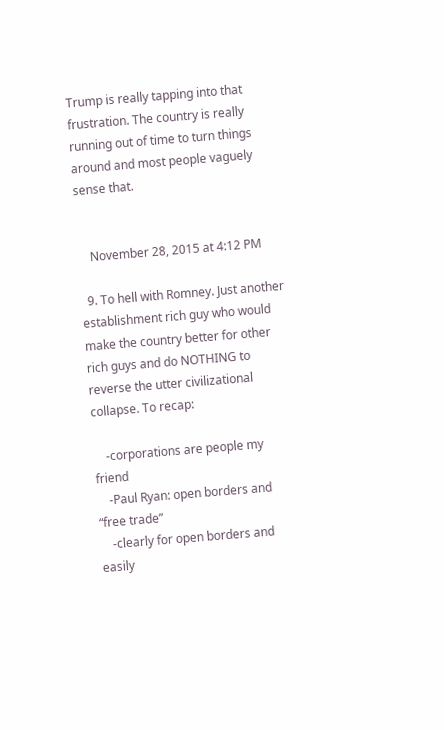Trump is really tapping into that frustration. The country is really running out of time to turn things around and most people vaguely sense that.


    November 28, 2015 at 4:12 PM

  9. To hell with Romney. Just another establishment rich guy who would make the country better for other rich guys and do NOTHING to reverse the utter civilizational collapse. To recap:

    -corporations are people my friend
    -Paul Ryan: open borders and “free trade”
    -clearly for open borders and easily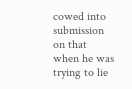cowed into submission on that when he was trying to lie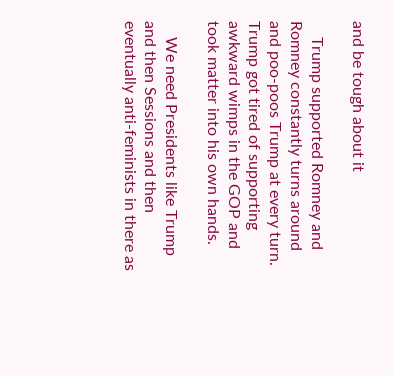and be tough about it

    Trump supported Romney and Romney constantly turns around and poo-poos Trump at every turn. Trump got tired of supporting awkward wimps in the GOP and took matter into his own hands.

    We need Presidents like Trump and then Sessions and then eventually anti-feminists in there as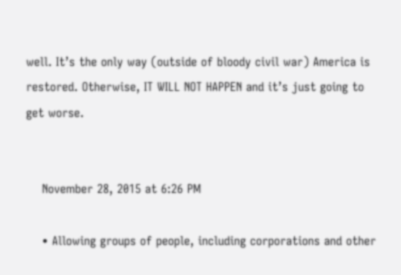well. It’s the only way (outside of bloody civil war) America is restored. Otherwise, IT WILL NOT HAPPEN and it’s just going to get worse.


    November 28, 2015 at 6:26 PM

    • Allowing groups of people, including corporations and other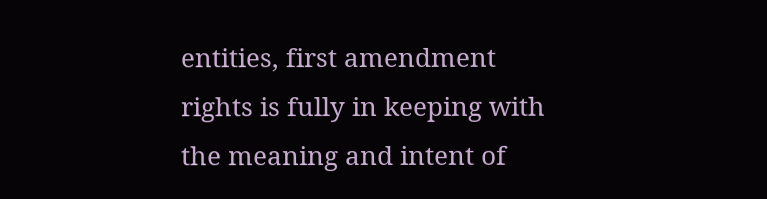entities, first amendment rights is fully in keeping with the meaning and intent of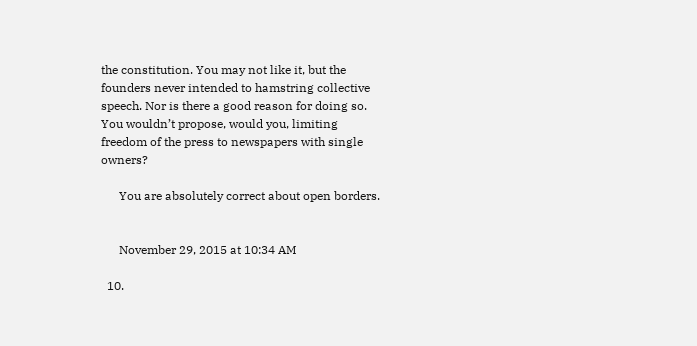the constitution. You may not like it, but the founders never intended to hamstring collective speech. Nor is there a good reason for doing so. You wouldn’t propose, would you, limiting freedom of the press to newspapers with single owners?

      You are absolutely correct about open borders.


      November 29, 2015 at 10:34 AM

  10.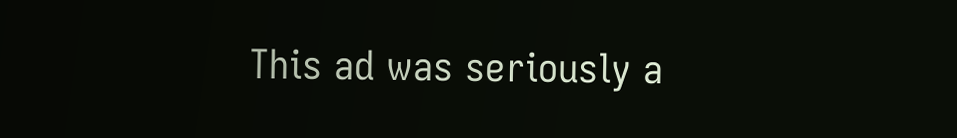This ad was seriously a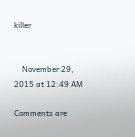killer


    November 29, 2015 at 12:49 AM

Comments are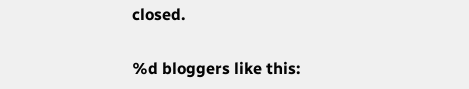closed.

%d bloggers like this: